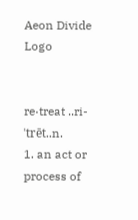Aeon Divide Logo


re·treat ..ri-ˈtrēt..n.
1. an act or process of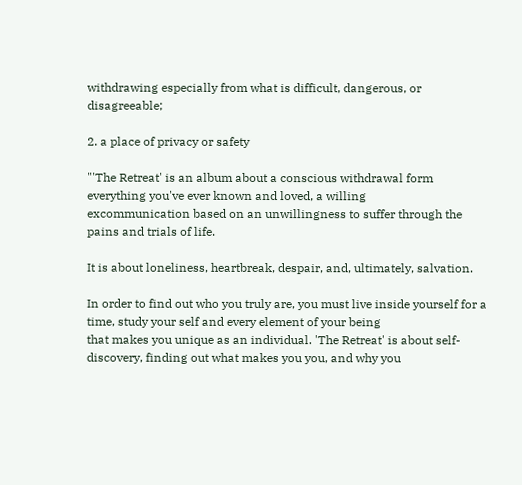withdrawing especially from what is difficult, dangerous, or disagreeable;

2. a place of privacy or safety

"'The Retreat' is an album about a conscious withdrawal form everything you've ever known and loved, a willing
excommunication based on an unwillingness to suffer through the pains and trials of life.

It is about loneliness, heartbreak, despair, and, ultimately, salvation.

In order to find out who you truly are, you must live inside yourself for a time, study your self and every element of your being
that makes you unique as an individual. 'The Retreat' is about self-discovery, finding out what makes you you, and why you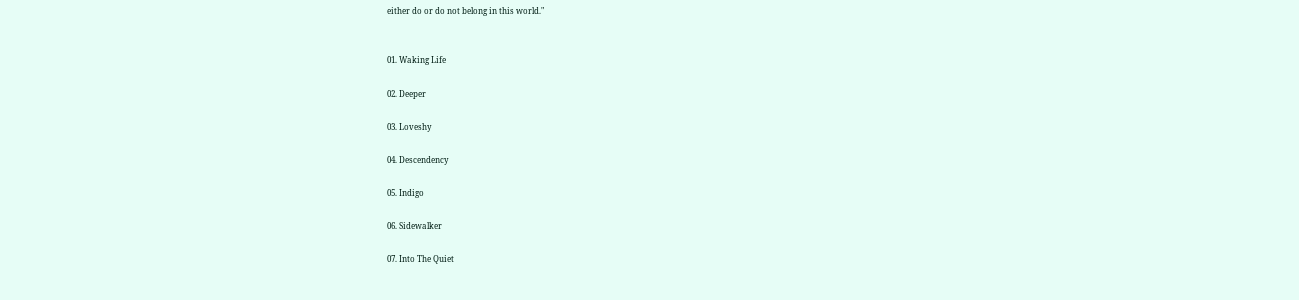either do or do not belong in this world."


01. Waking Life

02. Deeper

03. Loveshy

04. Descendency

05. Indigo

06. Sidewalker

07. Into The Quiet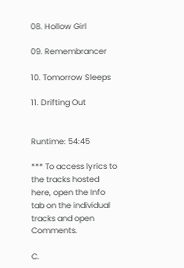08. Hollow Girl

09. Remembrancer

10. Tomorrow Sleeps

11. Drifting Out


Runtime: 54:45

*** To access lyrics to the tracks hosted here, open the Info tab on the individual tracks and open Comments.

C.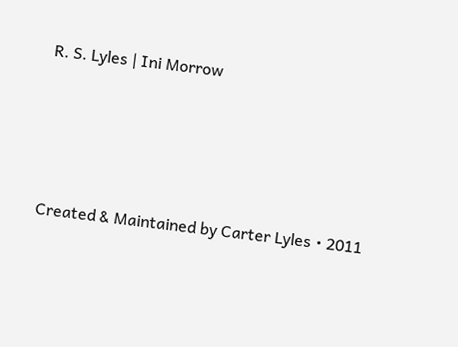R. S. Lyles | Ini Morrow




Created & Maintained by Carter Lyles • 2011